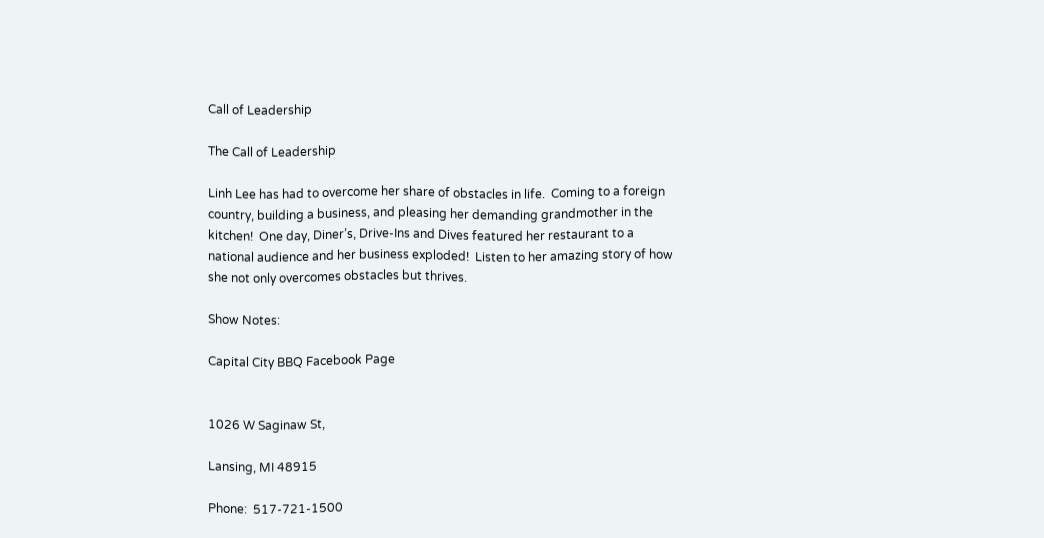Call of Leadership

The Call of Leadership

Linh Lee has had to overcome her share of obstacles in life.  Coming to a foreign country, building a business, and pleasing her demanding grandmother in the kitchen!  One day, Diner’s, Drive-Ins and Dives featured her restaurant to a national audience and her business exploded!  Listen to her amazing story of how she not only overcomes obstacles but thrives.

Show Notes:

Capital City BBQ Facebook Page


1026 W Saginaw St,

Lansing, MI 48915

Phone:  517-721-1500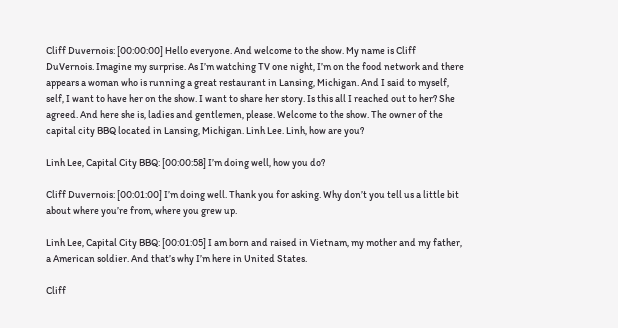Cliff Duvernois: [00:00:00] Hello everyone. And welcome to the show. My name is Cliff DuVernois. Imagine my surprise. As I’m watching TV one night, I’m on the food network and there appears a woman who is running a great restaurant in Lansing, Michigan. And I said to myself, self, I want to have her on the show. I want to share her story. Is this all I reached out to her? She agreed. And here she is, ladies and gentlemen, please. Welcome to the show. The owner of the capital city BBQ located in Lansing, Michigan. Linh Lee. Linh, how are you?

Linh Lee, Capital City BBQ: [00:00:58] I’m doing well, how you do?

Cliff Duvernois: [00:01:00] I’m doing well. Thank you for asking. Why don’t you tell us a little bit about where you’re from, where you grew up.

Linh Lee, Capital City BBQ: [00:01:05] I am born and raised in Vietnam, my mother and my father, a American soldier. And that’s why I’m here in United States.

Cliff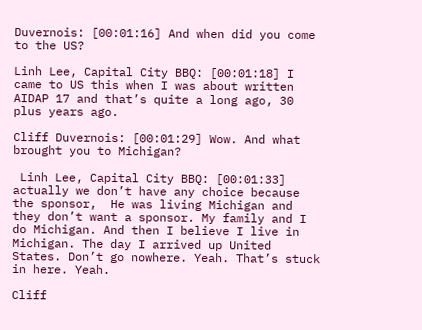Duvernois: [00:01:16] And when did you come to the US?

Linh Lee, Capital City BBQ: [00:01:18] I came to US this when I was about written AIDAP 17 and that’s quite a long ago, 30 plus years ago.

Cliff Duvernois: [00:01:29] Wow. And what brought you to Michigan?

 Linh Lee, Capital City BBQ: [00:01:33] actually we don’t have any choice because the sponsor,  He was living Michigan and they don’t want a sponsor. My family and I do Michigan. And then I believe I live in Michigan. The day I arrived up United States. Don’t go nowhere. Yeah. That’s stuck in here. Yeah.

Cliff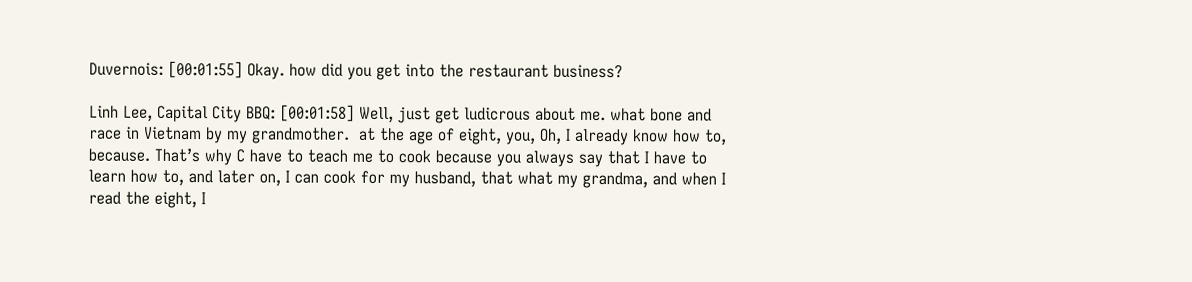Duvernois: [00:01:55] Okay. how did you get into the restaurant business?

Linh Lee, Capital City BBQ: [00:01:58] Well, just get ludicrous about me. what bone and race in Vietnam by my grandmother.  at the age of eight, you, Oh, I already know how to, because. That’s why C have to teach me to cook because you always say that I have to learn how to, and later on, I can cook for my husband, that what my grandma, and when I read the eight, I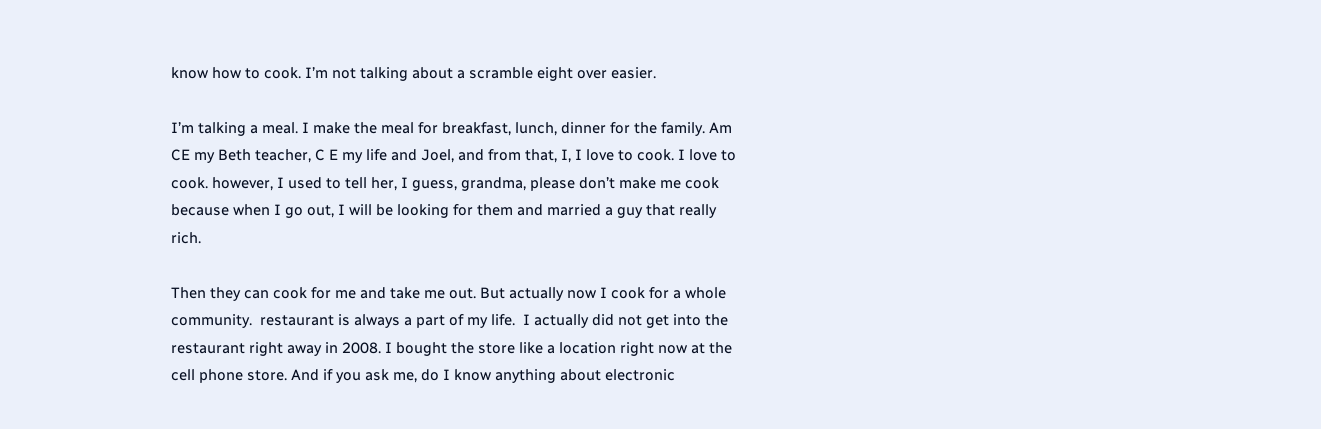know how to cook. I’m not talking about a scramble eight over easier.

I’m talking a meal. I make the meal for breakfast, lunch, dinner for the family. Am CE my Beth teacher, C E my life and Joel, and from that, I, I love to cook. I love to cook. however, I used to tell her, I guess, grandma, please don’t make me cook because when I go out, I will be looking for them and married a guy that really rich.

Then they can cook for me and take me out. But actually now I cook for a whole community.  restaurant is always a part of my life.  I actually did not get into the restaurant right away in 2008. I bought the store like a location right now at the cell phone store. And if you ask me, do I know anything about electronic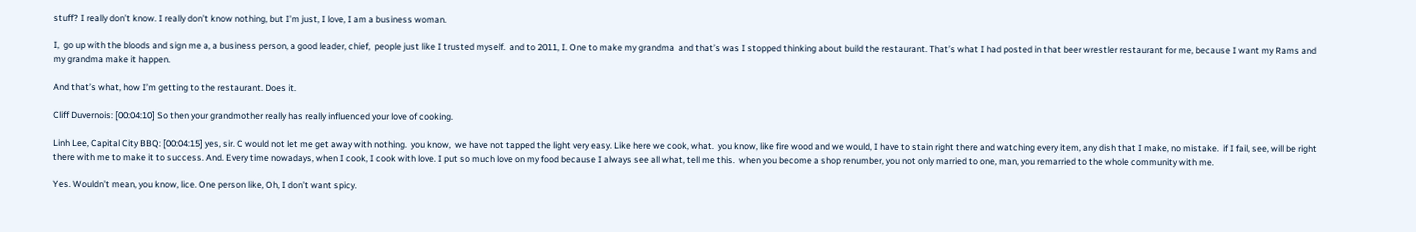stuff? I really don’t know. I really don’t know nothing, but I’m just, I love, I am a business woman.

I,  go up with the bloods and sign me a, a business person, a good leader, chief,  people just like I trusted myself.  and to 2011, I. One to make my grandma  and that’s was I stopped thinking about build the restaurant. That’s what I had posted in that beer wrestler restaurant for me, because I want my Rams and my grandma make it happen.

And that’s what, how I’m getting to the restaurant. Does it.

Cliff Duvernois: [00:04:10] So then your grandmother really has really influenced your love of cooking.

Linh Lee, Capital City BBQ: [00:04:15] yes, sir. C would not let me get away with nothing.  you know,  we have not tapped the light very easy. Like here we cook, what.  you know, like fire wood and we would, I have to stain right there and watching every item, any dish that I make, no mistake.  if I fail, see, will be right there with me to make it to success. And. Every time nowadays, when I cook, I cook with love. I put so much love on my food because I always see all what, tell me this.  when you become a shop renumber, you not only married to one, man, you remarried to the whole community with me.

Yes. Wouldn’t mean, you know, lice. One person like, Oh, I don’t want spicy.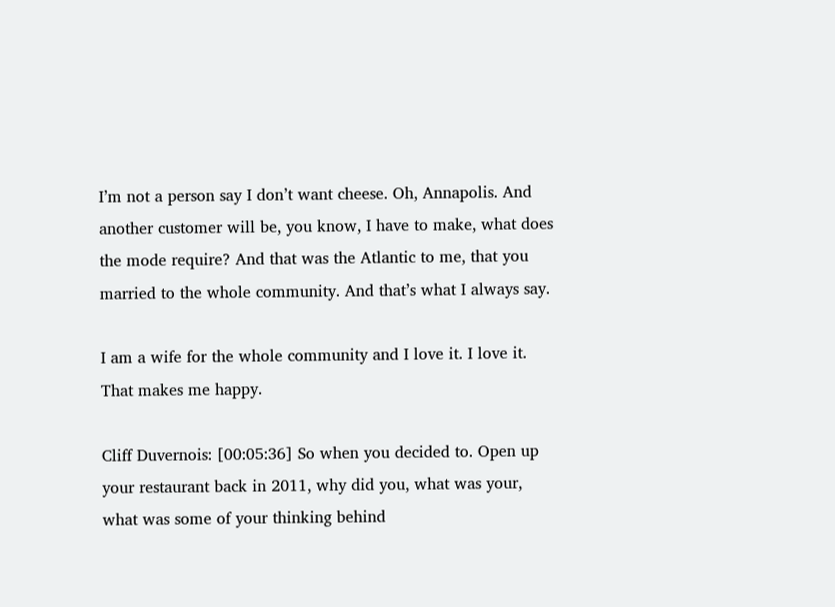I’m not a person say I don’t want cheese. Oh, Annapolis. And another customer will be, you know, I have to make, what does the mode require? And that was the Atlantic to me, that you married to the whole community. And that’s what I always say.

I am a wife for the whole community and I love it. I love it. That makes me happy.

Cliff Duvernois: [00:05:36] So when you decided to. Open up your restaurant back in 2011, why did you, what was your, what was some of your thinking behind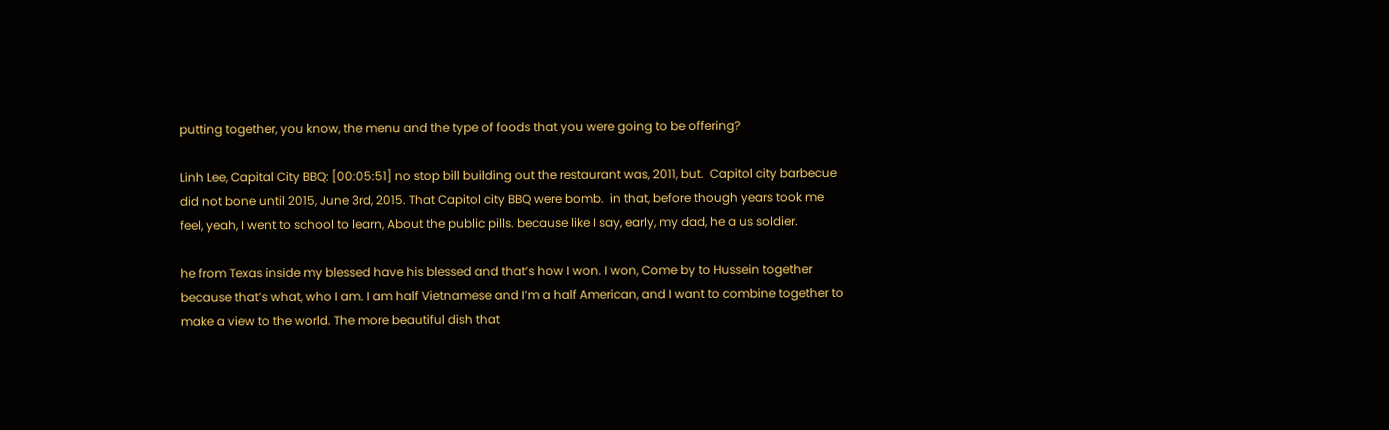putting together, you know, the menu and the type of foods that you were going to be offering?

Linh Lee, Capital City BBQ: [00:05:51] no stop bill building out the restaurant was, 2011, but.  Capitol city barbecue did not bone until 2015, June 3rd, 2015. That Capitol city BBQ were bomb.  in that, before though years took me feel, yeah, I went to school to learn, About the public pills. because like I say, early, my dad, he a us soldier.

he from Texas inside my blessed have his blessed and that’s how I won. I won, Come by to Hussein together because that’s what, who I am. I am half Vietnamese and I’m a half American, and I want to combine together to make a view to the world. The more beautiful dish that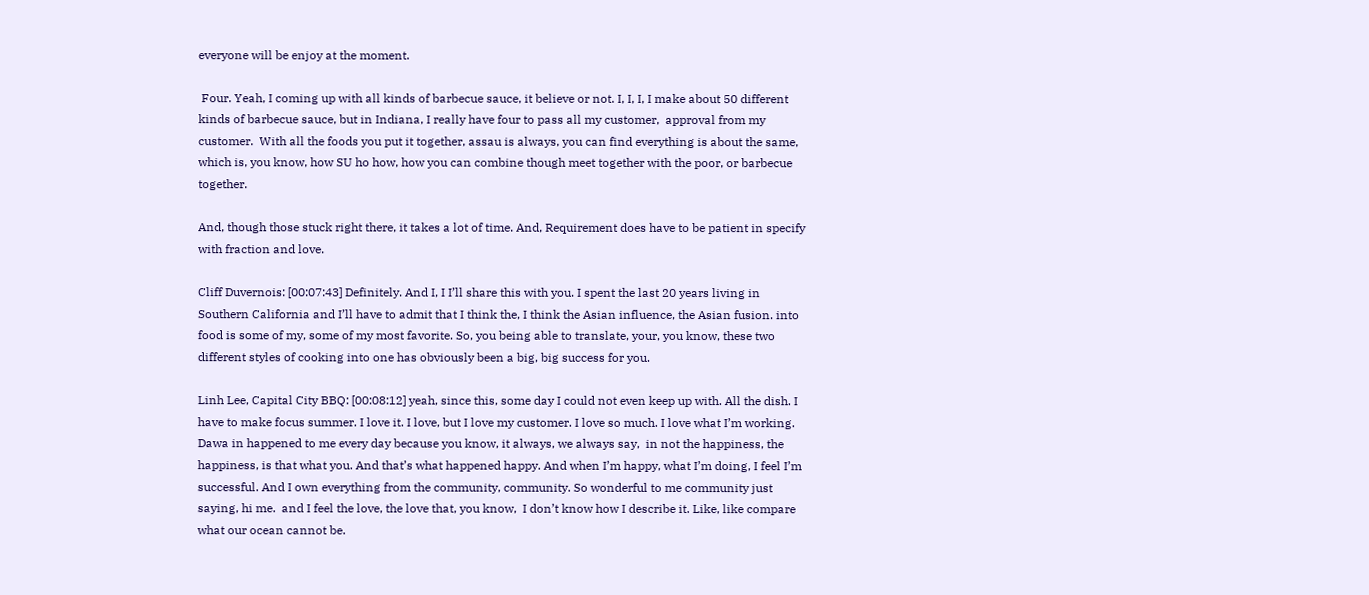everyone will be enjoy at the moment.

 Four. Yeah, I coming up with all kinds of barbecue sauce, it believe or not. I, I, I, I make about 50 different kinds of barbecue sauce, but in Indiana, I really have four to pass all my customer,  approval from my customer.  With all the foods you put it together, assau is always, you can find everything is about the same, which is, you know, how SU ho how, how you can combine though meet together with the poor, or barbecue together.

And, though those stuck right there, it takes a lot of time. And, Requirement does have to be patient in specify with fraction and love.

Cliff Duvernois: [00:07:43] Definitely. And I, I I’ll share this with you. I spent the last 20 years living in Southern California and I’ll have to admit that I think the, I think the Asian influence, the Asian fusion. into food is some of my, some of my most favorite. So, you being able to translate, your, you know, these two different styles of cooking into one has obviously been a big, big success for you.

Linh Lee, Capital City BBQ: [00:08:12] yeah, since this, some day I could not even keep up with. All the dish. I have to make focus summer. I love it. I love, but I love my customer. I love so much. I love what I’m working. Dawa in happened to me every day because you know, it always, we always say,  in not the happiness, the happiness, is that what you. And that’s what happened happy. And when I’m happy, what I’m doing, I feel I’m successful. And I own everything from the community, community. So wonderful to me community just saying, hi me.  and I feel the love, the love that, you know,  I don’t know how I describe it. Like, like compare what our ocean cannot be.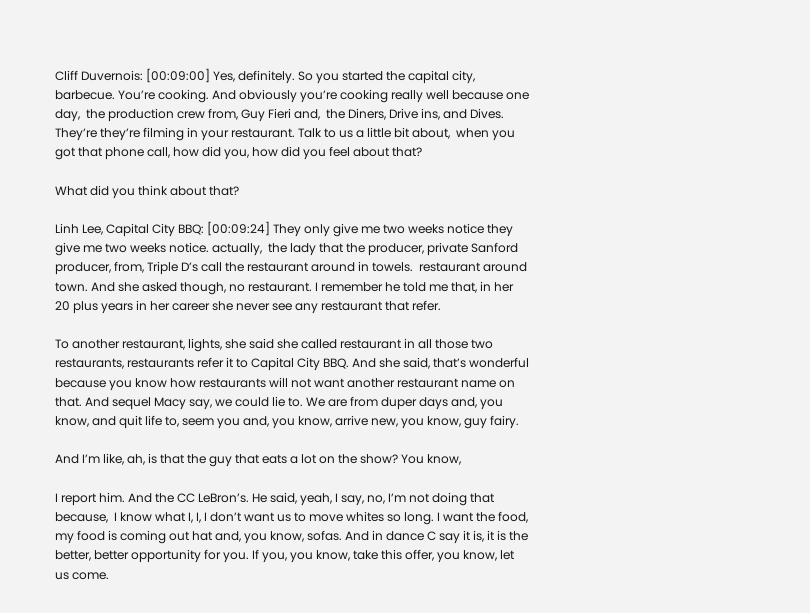Cliff Duvernois: [00:09:00] Yes, definitely. So you started the capital city, barbecue. You’re cooking. And obviously you’re cooking really well because one day,  the production crew from, Guy Fieri and,  the Diners, Drive ins, and Dives. They’re they’re filming in your restaurant. Talk to us a little bit about,  when you got that phone call, how did you, how did you feel about that?

What did you think about that?

Linh Lee, Capital City BBQ: [00:09:24] They only give me two weeks notice they give me two weeks notice. actually,  the lady that the producer, private Sanford producer, from, Triple D’s call the restaurant around in towels.  restaurant around town. And she asked though, no restaurant. I remember he told me that, in her 20 plus years in her career she never see any restaurant that refer.

To another restaurant, lights, she said she called restaurant in all those two restaurants, restaurants refer it to Capital City BBQ. And she said, that’s wonderful because you know how restaurants will not want another restaurant name on that. And sequel Macy say, we could lie to. We are from duper days and, you know, and quit life to, seem you and, you know, arrive new, you know, guy fairy.

And I’m like, ah, is that the guy that eats a lot on the show? You know,

I report him. And the CC LeBron’s. He said, yeah, I say, no, I’m not doing that because,  I know what I, I, I don’t want us to move whites so long. I want the food, my food is coming out hat and, you know, sofas. And in dance C say it is, it is the better, better opportunity for you. If you, you know, take this offer, you know, let us come.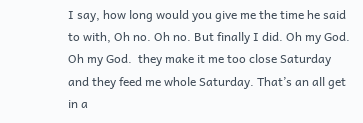I say, how long would you give me the time he said to with, Oh no. Oh no. But finally I did. Oh my God. Oh my God.  they make it me too close Saturday and they feed me whole Saturday. That’s an all get in a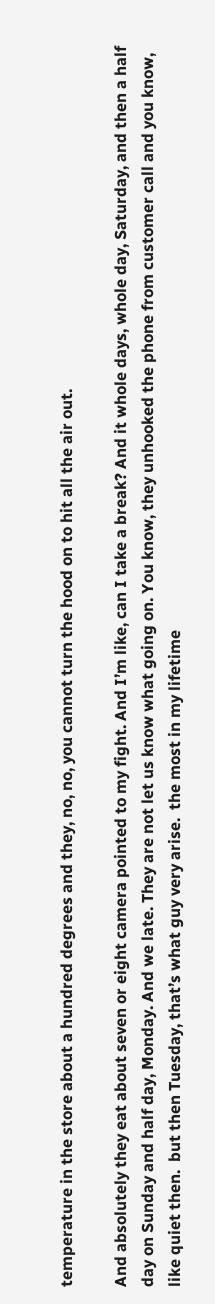temperature in the store about a hundred degrees and they, no, no, you cannot turn the hood on to hit all the air out.

And absolutely they eat about seven or eight camera pointed to my fight. And I’m like, can I take a break? And it whole days, whole day, Saturday, and then a half day on Sunday and half day, Monday. And we late. They are not let us know what going on. You know, they unhooked the phone from customer call and you know, like quiet then.  but then Tuesday, that’s what guy very arise.  the most in my lifetime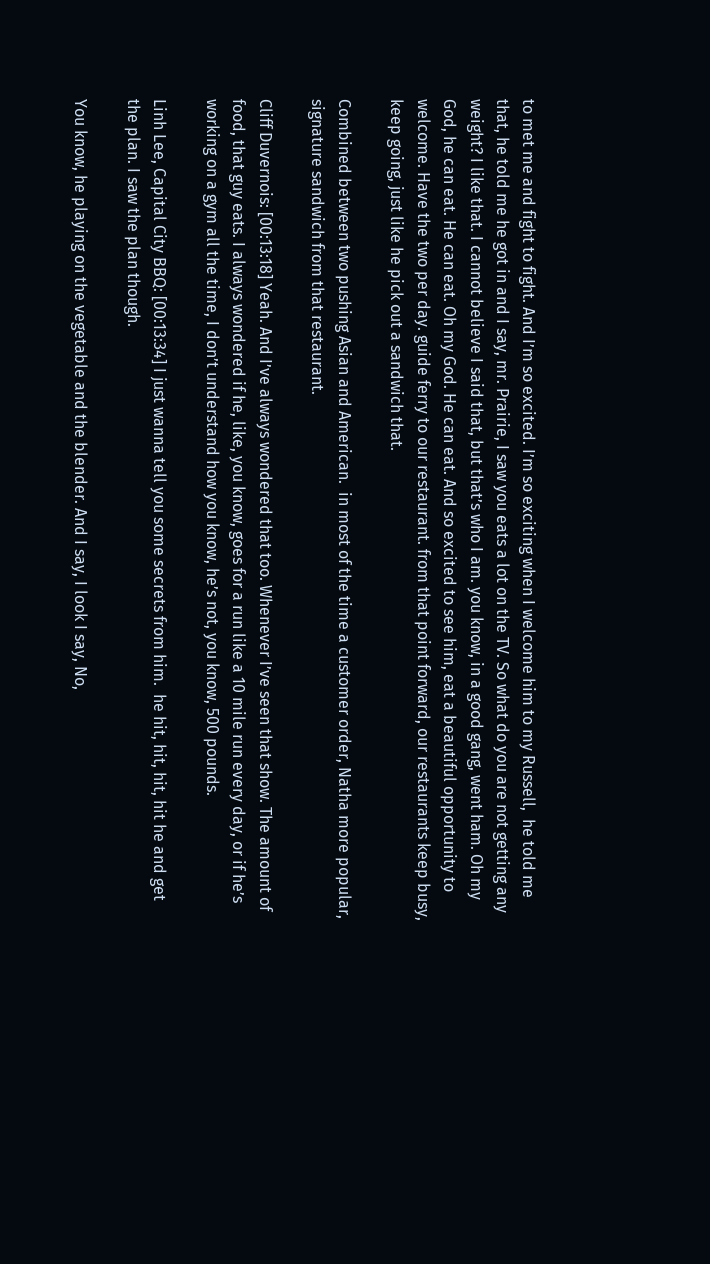to met me and fight to fight. And I’m so excited. I’m so exciting when I welcome him to my Russell,  he told me that, he told me he got in and I say, mr. Prairie, I saw you eats a lot on the TV. So what do you are not getting any weight? I like that. I cannot believe I said that, but that’s who I am. you know, in a good gang, went ham. Oh my God, he can eat. He can eat. Oh my God. He can eat. And so excited to see him, eat a beautiful opportunity to welcome. Have the two per day. guide ferry to our restaurant. from that point forward, our restaurants keep busy, keep going, just like he pick out a sandwich that.

Combined between two pushing Asian and American.  in most of the time a customer order, Natha more popular, signature sandwich from that restaurant.

Cliff Duvernois: [00:13:18] Yeah. And I’ve always wondered that too. Whenever I’ve seen that show. The amount of food, that guy eats. I always wondered if he, like, you know, goes for a run like a 10 mile run every day, or if he’s working on a gym all the time, I don’t understand how you know, he’s not, you know, 500 pounds.

Linh Lee, Capital City BBQ: [00:13:34] I just wanna tell you some secrets from him.  he hit, hit, hit, hit he and get the plan. I saw the plan though.

You know, he playing on the vegetable and the blender. And I say, I look I say, No,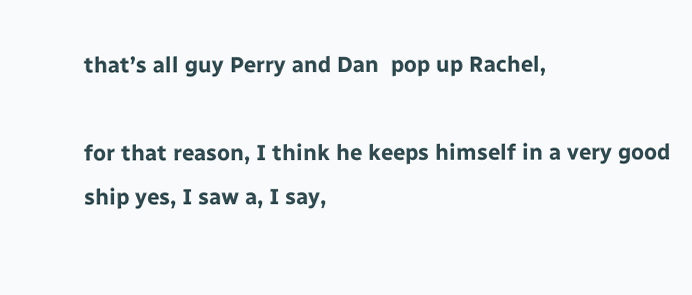that’s all guy Perry and Dan  pop up Rachel,

for that reason, I think he keeps himself in a very good ship yes, I saw a, I say,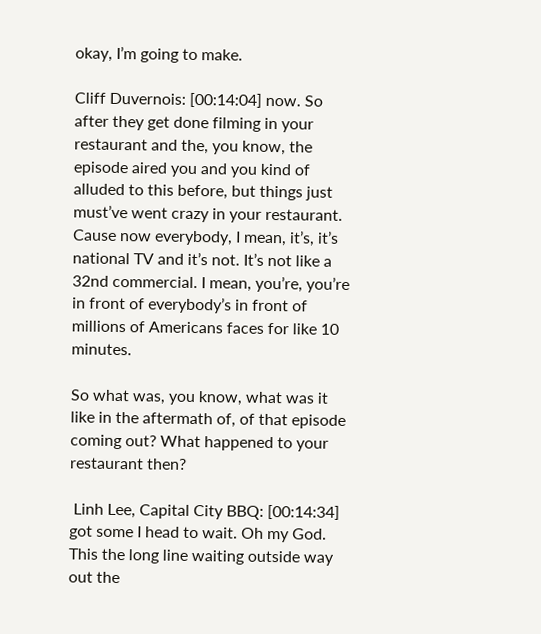okay, I’m going to make.

Cliff Duvernois: [00:14:04] now. So after they get done filming in your restaurant and the, you know, the episode aired you and you kind of alluded to this before, but things just must’ve went crazy in your restaurant. Cause now everybody, I mean, it’s, it’s national TV and it’s not. It’s not like a 32nd commercial. I mean, you’re, you’re in front of everybody’s in front of millions of Americans faces for like 10 minutes.

So what was, you know, what was it like in the aftermath of, of that episode coming out? What happened to your restaurant then?

 Linh Lee, Capital City BBQ: [00:14:34] got some I head to wait. Oh my God. This the long line waiting outside way out the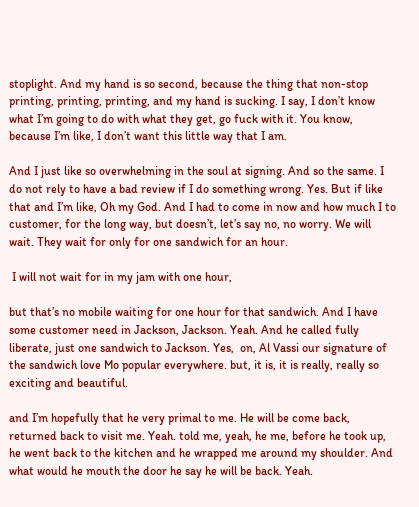stoplight. And my hand is so second, because the thing that non-stop printing, printing, printing, and my hand is sucking. I say, I don’t know what I’m going to do with what they get, go fuck with it. You know, because I’m like, I don’t want this little way that I am.

And I just like so overwhelming in the soul at signing. And so the same. I do not rely to have a bad review if I do something wrong. Yes. But if like that and I’m like, Oh my God. And I had to come in now and how much I to customer, for the long way, but doesn’t, let’s say no, no worry. We will wait. They wait for only for one sandwich for an hour.

 I will not wait for in my jam with one hour,

but that’s no mobile waiting for one hour for that sandwich. And I have some customer need in Jackson, Jackson. Yeah. And he called fully liberate, just one sandwich to Jackson. Yes,  on, Al Vassi our signature of the sandwich love Mo popular everywhere. but, it is, it is really, really so exciting and beautiful.

and I’m hopefully that he very primal to me. He will be come back, returned back to visit me. Yeah. told me, yeah, he me, before he took up, he went back to the kitchen and he wrapped me around my shoulder. And what would he mouth the door he say he will be back. Yeah.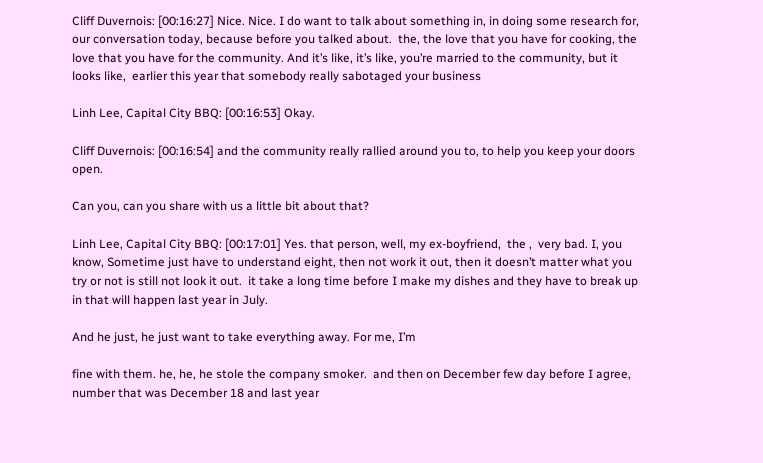Cliff Duvernois: [00:16:27] Nice. Nice. I do want to talk about something in, in doing some research for, our conversation today, because before you talked about.  the, the love that you have for cooking, the love that you have for the community. And it’s like, it’s like, you’re married to the community, but it looks like,  earlier this year that somebody really sabotaged your business

Linh Lee, Capital City BBQ: [00:16:53] Okay.

Cliff Duvernois: [00:16:54] and the community really rallied around you to, to help you keep your doors open.

Can you, can you share with us a little bit about that?

Linh Lee, Capital City BBQ: [00:17:01] Yes. that person, well, my ex-boyfriend,  the ,  very bad. I, you know, Sometime just have to understand eight, then not work it out, then it doesn’t matter what you try or not is still not look it out.  it take a long time before I make my dishes and they have to break up in that will happen last year in July.

And he just, he just want to take everything away. For me, I’m

fine with them. he, he, he stole the company smoker.  and then on December few day before I agree, number that was December 18 and last year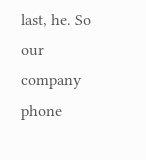last, he. So our company phone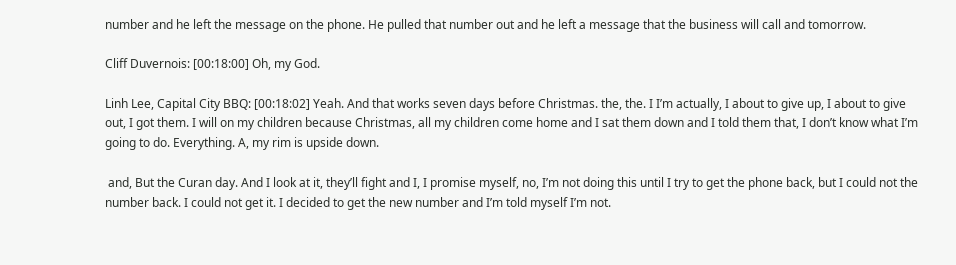number and he left the message on the phone. He pulled that number out and he left a message that the business will call and tomorrow.

Cliff Duvernois: [00:18:00] Oh, my God.

Linh Lee, Capital City BBQ: [00:18:02] Yeah. And that works seven days before Christmas. the, the. I I’m actually, I about to give up, I about to give out, I got them. I will on my children because Christmas, all my children come home and I sat them down and I told them that, I don’t know what I’m going to do. Everything. A, my rim is upside down.

 and, But the Curan day. And I look at it, they’ll fight and I, I promise myself, no, I’m not doing this until I try to get the phone back, but I could not the number back. I could not get it. I decided to get the new number and I’m told myself I’m not.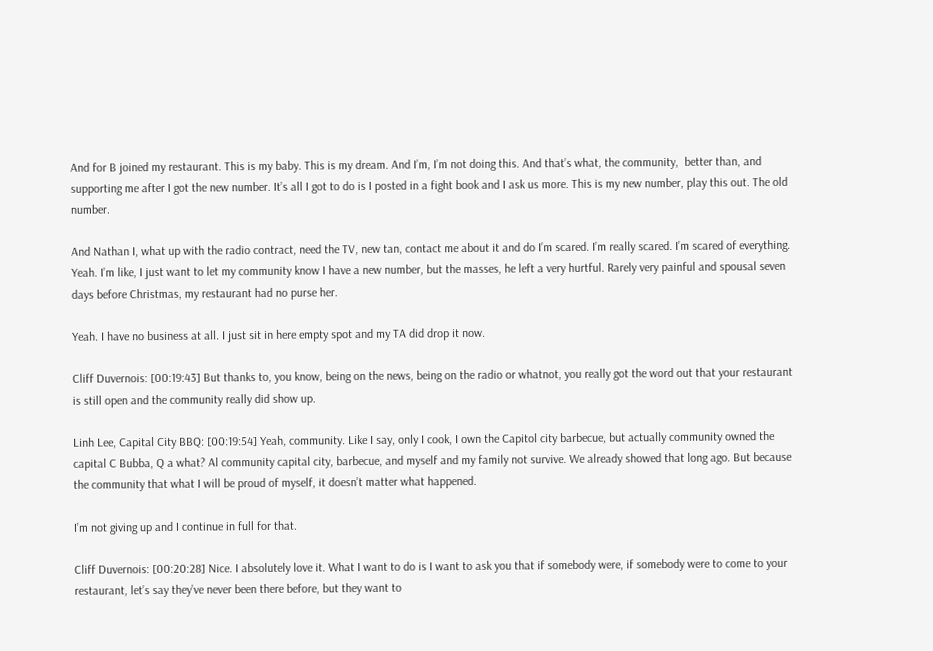And for B joined my restaurant. This is my baby. This is my dream. And I’m, I’m not doing this. And that’s what, the community,  better than, and supporting me after I got the new number. It’s all I got to do is I posted in a fight book and I ask us more. This is my new number, play this out. The old number.

And Nathan I, what up with the radio contract, need the TV, new tan, contact me about it and do I’m scared. I’m really scared. I’m scared of everything. Yeah. I’m like, I just want to let my community know I have a new number, but the masses, he left a very hurtful. Rarely very painful and spousal seven days before Christmas, my restaurant had no purse her.

Yeah. I have no business at all. I just sit in here empty spot and my TA did drop it now.

Cliff Duvernois: [00:19:43] But thanks to, you know, being on the news, being on the radio or whatnot, you really got the word out that your restaurant is still open and the community really did show up.

Linh Lee, Capital City BBQ: [00:19:54] Yeah, community. Like I say, only I cook, I own the Capitol city barbecue, but actually community owned the capital C Bubba, Q a what? Al community capital city, barbecue, and myself and my family not survive. We already showed that long ago. But because the community that what I will be proud of myself, it doesn’t matter what happened.

I’m not giving up and I continue in full for that.

Cliff Duvernois: [00:20:28] Nice. I absolutely love it. What I want to do is I want to ask you that if somebody were, if somebody were to come to your restaurant, let’s say they’ve never been there before, but they want to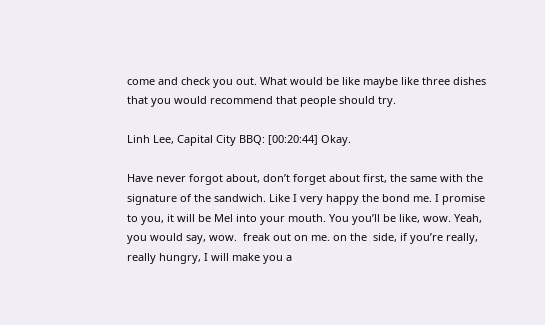come and check you out. What would be like maybe like three dishes that you would recommend that people should try.

Linh Lee, Capital City BBQ: [00:20:44] Okay.

Have never forgot about, don’t forget about first, the same with the signature of the sandwich. Like I very happy the bond me. I promise to you, it will be Mel into your mouth. You you’ll be like, wow. Yeah, you would say, wow.  freak out on me. on the  side, if you’re really, really hungry, I will make you a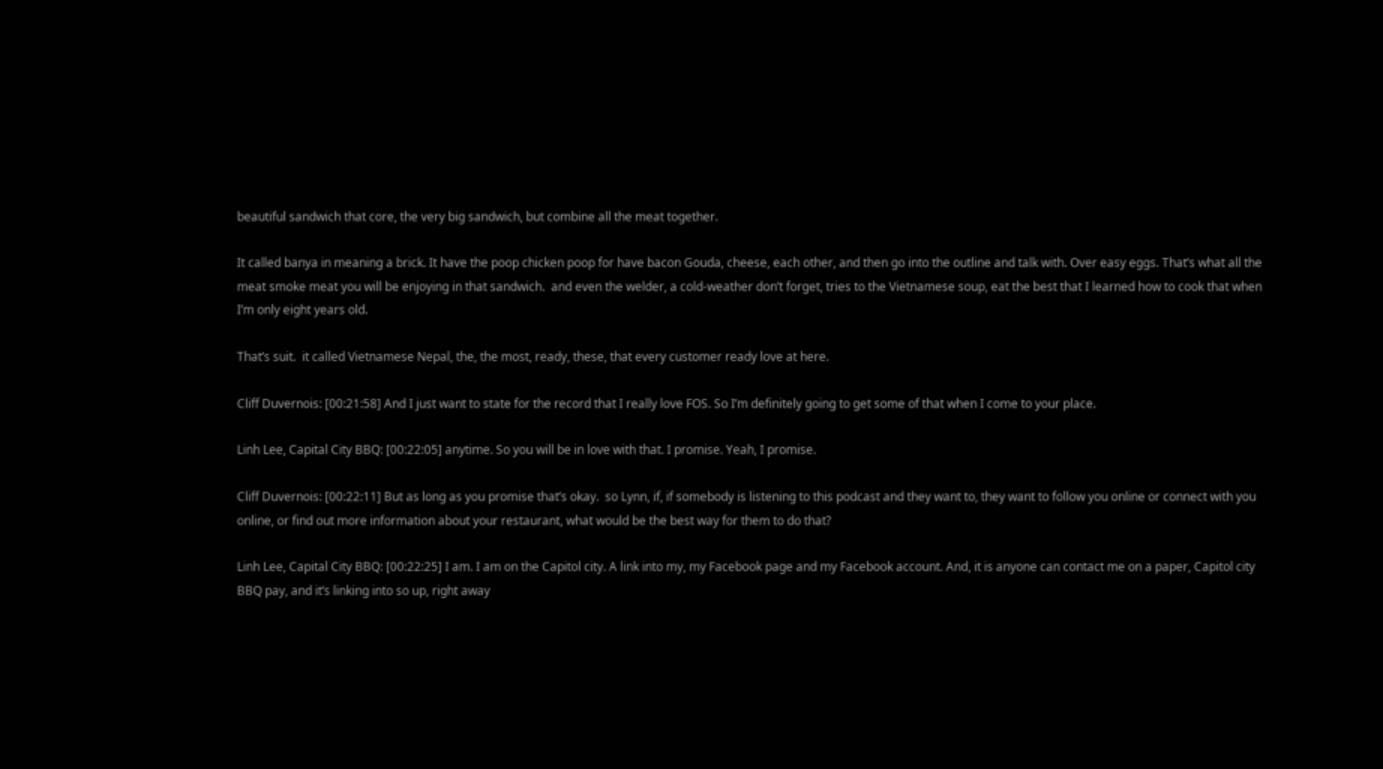beautiful sandwich that core, the very big sandwich, but combine all the meat together.

It called banya in meaning a brick. It have the poop chicken poop for have bacon Gouda, cheese, each other, and then go into the outline and talk with. Over easy eggs. That’s what all the meat smoke meat you will be enjoying in that sandwich.  and even the welder, a cold-weather don’t forget, tries to the Vietnamese soup, eat the best that I learned how to cook that when I’m only eight years old.

That’s suit.  it called Vietnamese Nepal, the, the most, ready, these, that every customer ready love at here.

Cliff Duvernois: [00:21:58] And I just want to state for the record that I really love FOS. So I’m definitely going to get some of that when I come to your place.

Linh Lee, Capital City BBQ: [00:22:05] anytime. So you will be in love with that. I promise. Yeah, I promise.

Cliff Duvernois: [00:22:11] But as long as you promise that’s okay.  so Lynn, if, if somebody is listening to this podcast and they want to, they want to follow you online or connect with you online, or find out more information about your restaurant, what would be the best way for them to do that?

Linh Lee, Capital City BBQ: [00:22:25] I am. I am on the Capitol city. A link into my, my Facebook page and my Facebook account. And, it is anyone can contact me on a paper, Capitol city BBQ pay, and it’s linking into so up, right away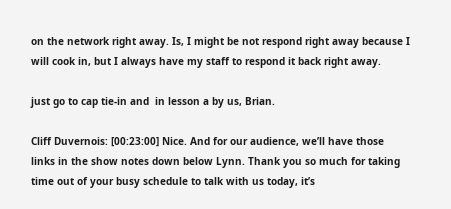on the network right away. Is, I might be not respond right away because I will cook in, but I always have my staff to respond it back right away.

just go to cap tie-in and  in lesson a by us, Brian.

Cliff Duvernois: [00:23:00] Nice. And for our audience, we’ll have those links in the show notes down below Lynn. Thank you so much for taking time out of your busy schedule to talk with us today, it’s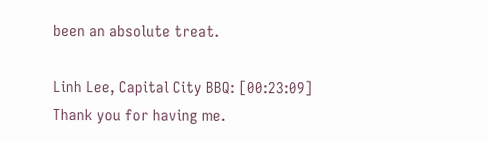been an absolute treat.

Linh Lee, Capital City BBQ: [00:23:09] Thank you for having me.